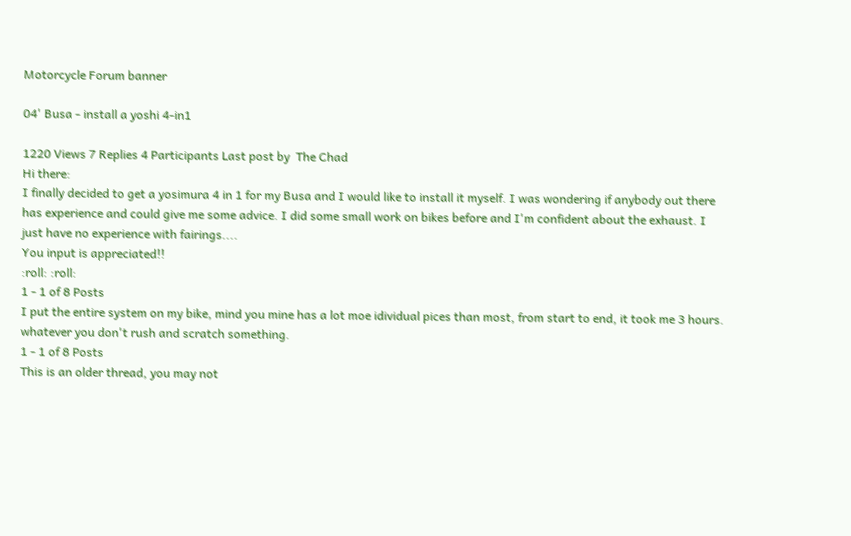Motorcycle Forum banner

04' Busa - install a yoshi 4-in1

1220 Views 7 Replies 4 Participants Last post by  The Chad
Hi there:
I finally decided to get a yosimura 4 in 1 for my Busa and I would like to install it myself. I was wondering if anybody out there has experience and could give me some advice. I did some small work on bikes before and I'm confident about the exhaust. I just have no experience with fairings....
You input is appreciated!!
:roll: :roll:
1 - 1 of 8 Posts
I put the entire system on my bike, mind you mine has a lot moe idividual pices than most, from start to end, it took me 3 hours. whatever you don't rush and scratch something.
1 - 1 of 8 Posts
This is an older thread, you may not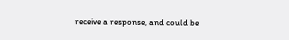receive a response, and could be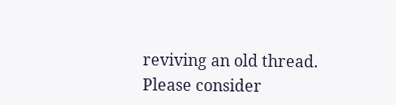reviving an old thread. Please consider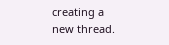creating a new thread.